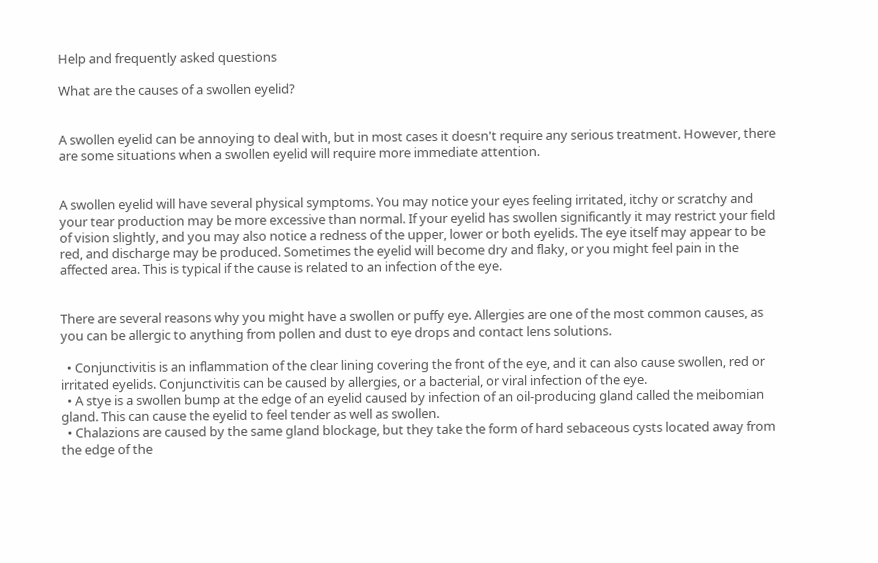Help and frequently asked questions

What are the causes of a swollen eyelid?


A swollen eyelid can be annoying to deal with, but in most cases it doesn't require any serious treatment. However, there are some situations when a swollen eyelid will require more immediate attention.


A swollen eyelid will have several physical symptoms. You may notice your eyes feeling irritated, itchy or scratchy and your tear production may be more excessive than normal. If your eyelid has swollen significantly it may restrict your field of vision slightly, and you may also notice a redness of the upper, lower or both eyelids. The eye itself may appear to be red, and discharge may be produced. Sometimes the eyelid will become dry and flaky, or you might feel pain in the affected area. This is typical if the cause is related to an infection of the eye.


There are several reasons why you might have a swollen or puffy eye. Allergies are one of the most common causes, as you can be allergic to anything from pollen and dust to eye drops and contact lens solutions.

  • Conjunctivitis is an inflammation of the clear lining covering the front of the eye, and it can also cause swollen, red or irritated eyelids. Conjunctivitis can be caused by allergies, or a bacterial, or viral infection of the eye.
  • A stye is a swollen bump at the edge of an eyelid caused by infection of an oil-producing gland called the meibomian gland. This can cause the eyelid to feel tender as well as swollen.
  • Chalazions are caused by the same gland blockage, but they take the form of hard sebaceous cysts located away from the edge of the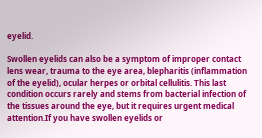eyelid.

Swollen eyelids can also be a symptom of improper contact lens wear, trauma to the eye area, blepharitis (inflammation of the eyelid), ocular herpes or orbital cellulitis. This last condition occurs rarely and stems from bacterial infection of the tissues around the eye, but it requires urgent medical attention.If you have swollen eyelids or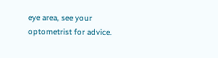eye area, see your optometrist for advice.